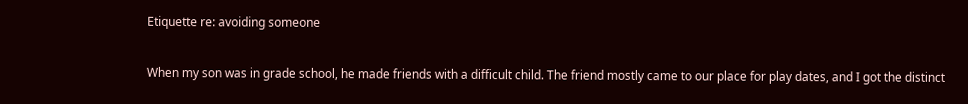Etiquette re: avoiding someone

When my son was in grade school, he made friends with a difficult child. The friend mostly came to our place for play dates, and I got the distinct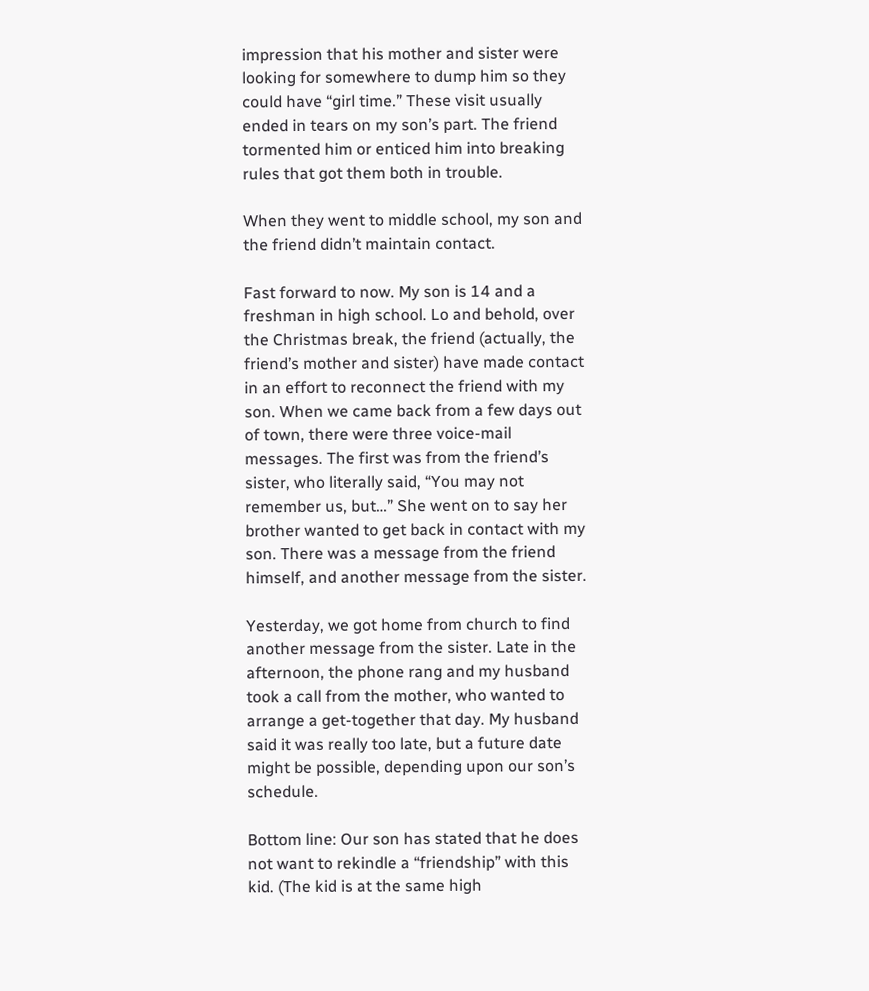impression that his mother and sister were looking for somewhere to dump him so they could have “girl time.” These visit usually ended in tears on my son’s part. The friend tormented him or enticed him into breaking rules that got them both in trouble.

When they went to middle school, my son and the friend didn’t maintain contact.

Fast forward to now. My son is 14 and a freshman in high school. Lo and behold, over the Christmas break, the friend (actually, the friend’s mother and sister) have made contact in an effort to reconnect the friend with my son. When we came back from a few days out of town, there were three voice-mail messages. The first was from the friend’s sister, who literally said, “You may not remember us, but…” She went on to say her brother wanted to get back in contact with my son. There was a message from the friend himself, and another message from the sister.

Yesterday, we got home from church to find another message from the sister. Late in the afternoon, the phone rang and my husband took a call from the mother, who wanted to arrange a get-together that day. My husband said it was really too late, but a future date might be possible, depending upon our son’s schedule.

Bottom line: Our son has stated that he does not want to rekindle a “friendship” with this kid. (The kid is at the same high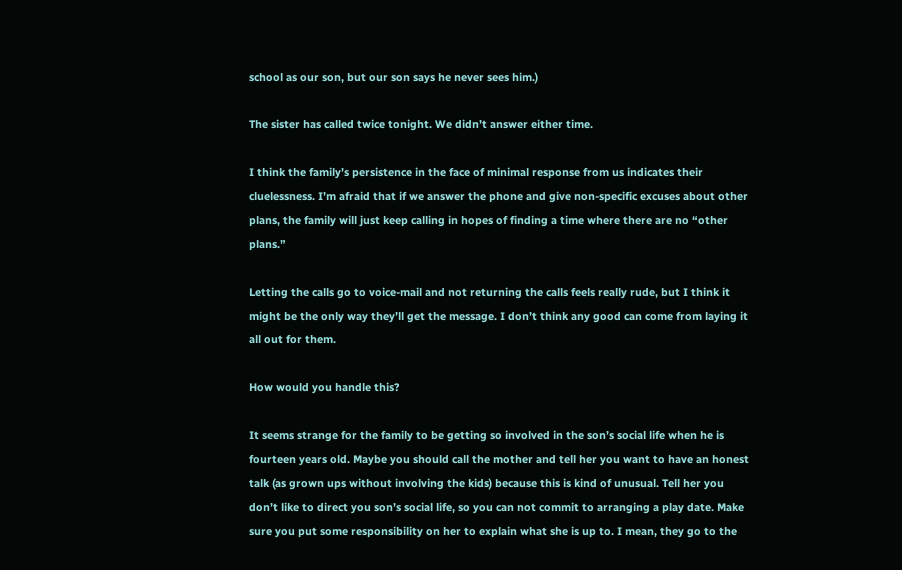school as our son, but our son says he never sees him.)

The sister has called twice tonight. We didn’t answer either time.

I think the family’s persistence in the face of minimal response from us indicates their cluelessness. I’m afraid that if we answer the phone and give non-specific excuses about other plans, the family will just keep calling in hopes of finding a time where there are no “other plans.”

Letting the calls go to voice-mail and not returning the calls feels really rude, but I think it might be the only way they’ll get the message. I don’t think any good can come from laying it all out for them.

How would you handle this?

It seems strange for the family to be getting so involved in the son’s social life when he is fourteen years old. Maybe you should call the mother and tell her you want to have an honest talk (as grown ups without involving the kids) because this is kind of unusual. Tell her you don’t like to direct you son’s social life, so you can not commit to arranging a play date. Make sure you put some responsibility on her to explain what she is up to. I mean, they go to the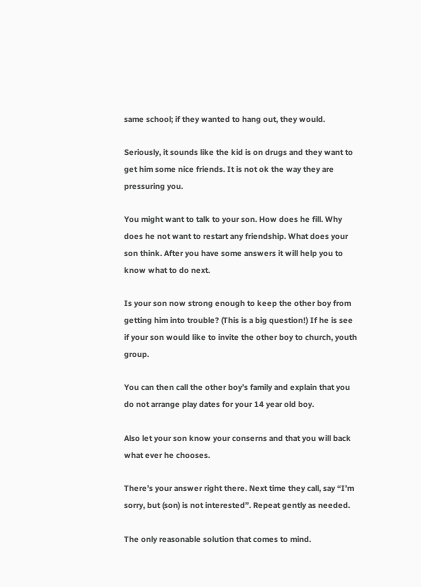same school; if they wanted to hang out, they would.

Seriously, it sounds like the kid is on drugs and they want to get him some nice friends. It is not ok the way they are pressuring you.

You might want to talk to your son. How does he fill. Why does he not want to restart any friendship. What does your son think. After you have some answers it will help you to know what to do next.

Is your son now strong enough to keep the other boy from getting him into trouble? (This is a big question!) If he is see if your son would like to invite the other boy to church, youth group.

You can then call the other boy’s family and explain that you do not arrange play dates for your 14 year old boy.

Also let your son know your conserns and that you will back what ever he chooses.

There’s your answer right there. Next time they call, say “I’m sorry, but (son) is not interested”. Repeat gently as needed.

The only reasonable solution that comes to mind.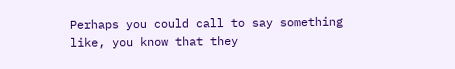Perhaps you could call to say something like, you know that they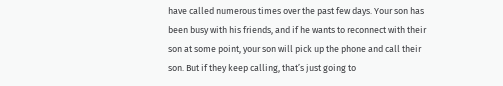have called numerous times over the past few days. Your son has been busy with his friends, and if he wants to reconnect with their son at some point, your son will pick up the phone and call their son. But if they keep calling, that’s just going to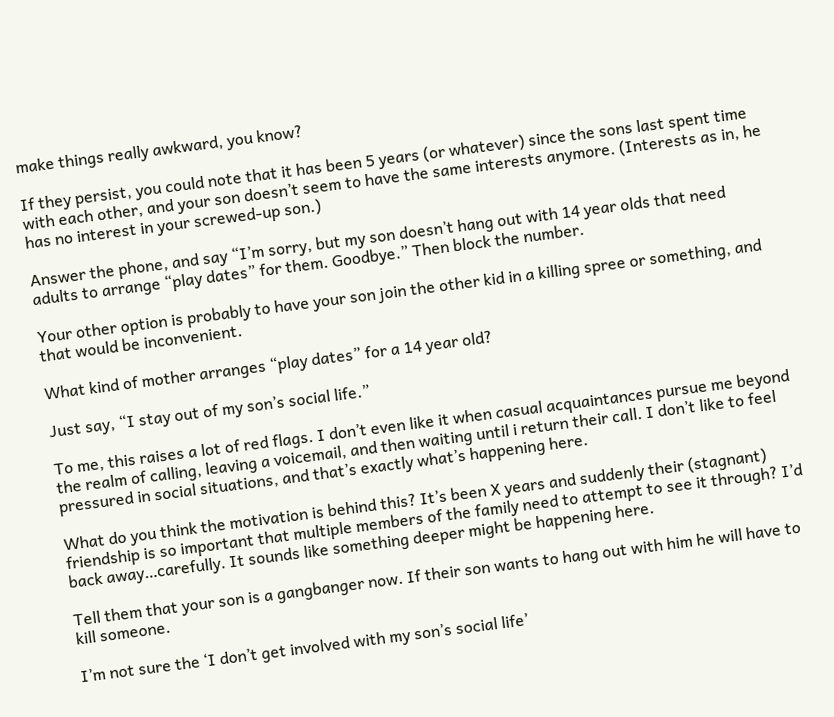make things really awkward, you know?

If they persist, you could note that it has been 5 years (or whatever) since the sons last spent time with each other, and your son doesn’t seem to have the same interests anymore. (Interests as in, he has no interest in your screwed-up son.)

Answer the phone, and say “I’m sorry, but my son doesn’t hang out with 14 year olds that need adults to arrange “play dates” for them. Goodbye.” Then block the number.

Your other option is probably to have your son join the other kid in a killing spree or something, and that would be inconvenient.

What kind of mother arranges “play dates” for a 14 year old?

Just say, “I stay out of my son’s social life.”

To me, this raises a lot of red flags. I don’t even like it when casual acquaintances pursue me beyond the realm of calling, leaving a voicemail, and then waiting until i return their call. I don’t like to feel pressured in social situations, and that’s exactly what’s happening here.

What do you think the motivation is behind this? It’s been X years and suddenly their (stagnant) friendship is so important that multiple members of the family need to attempt to see it through? I’d back away…carefully. It sounds like something deeper might be happening here.

Tell them that your son is a gangbanger now. If their son wants to hang out with him he will have to kill someone.

I’m not sure the ‘I don’t get involved with my son’s social life’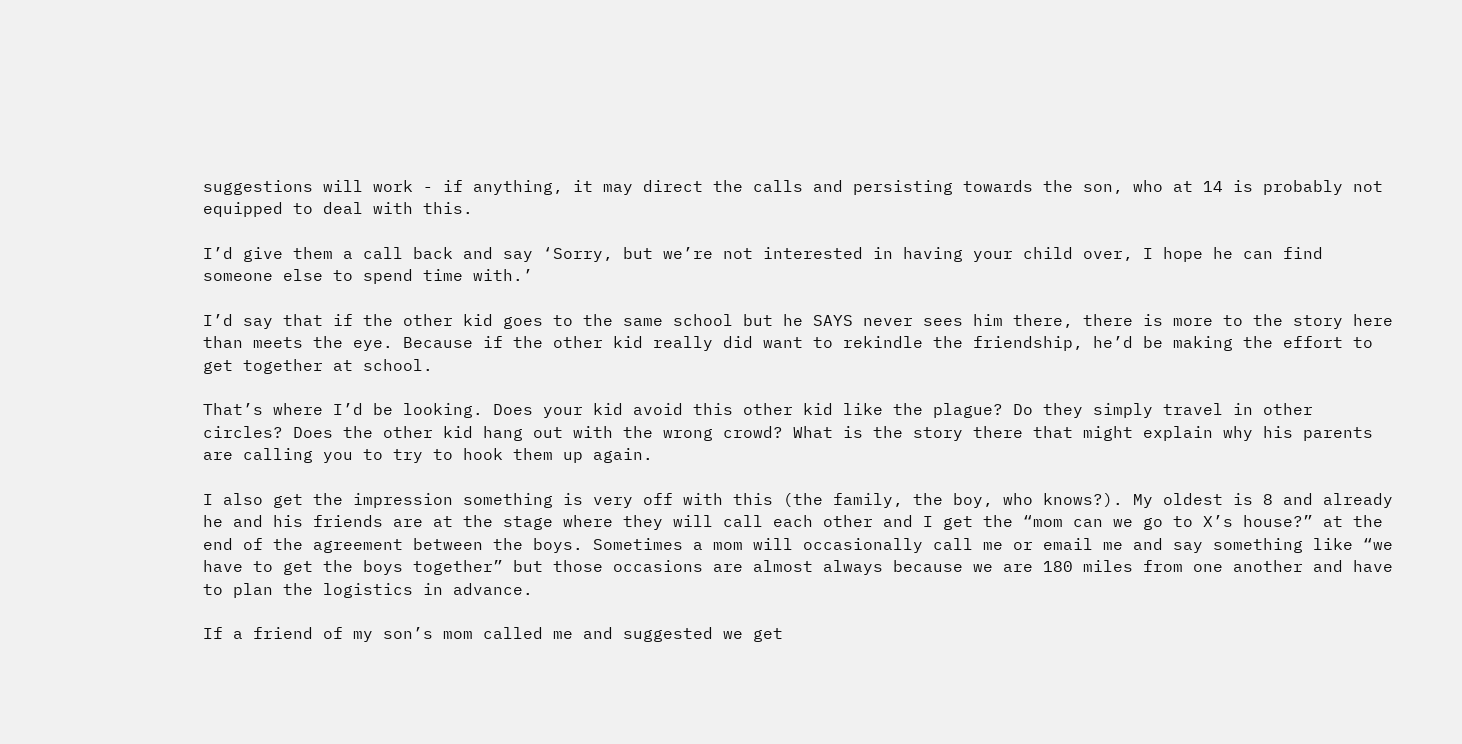suggestions will work - if anything, it may direct the calls and persisting towards the son, who at 14 is probably not equipped to deal with this.

I’d give them a call back and say ‘Sorry, but we’re not interested in having your child over, I hope he can find someone else to spend time with.’

I’d say that if the other kid goes to the same school but he SAYS never sees him there, there is more to the story here than meets the eye. Because if the other kid really did want to rekindle the friendship, he’d be making the effort to get together at school.

That’s where I’d be looking. Does your kid avoid this other kid like the plague? Do they simply travel in other circles? Does the other kid hang out with the wrong crowd? What is the story there that might explain why his parents are calling you to try to hook them up again.

I also get the impression something is very off with this (the family, the boy, who knows?). My oldest is 8 and already he and his friends are at the stage where they will call each other and I get the “mom can we go to X’s house?” at the end of the agreement between the boys. Sometimes a mom will occasionally call me or email me and say something like “we have to get the boys together” but those occasions are almost always because we are 180 miles from one another and have to plan the logistics in advance.

If a friend of my son’s mom called me and suggested we get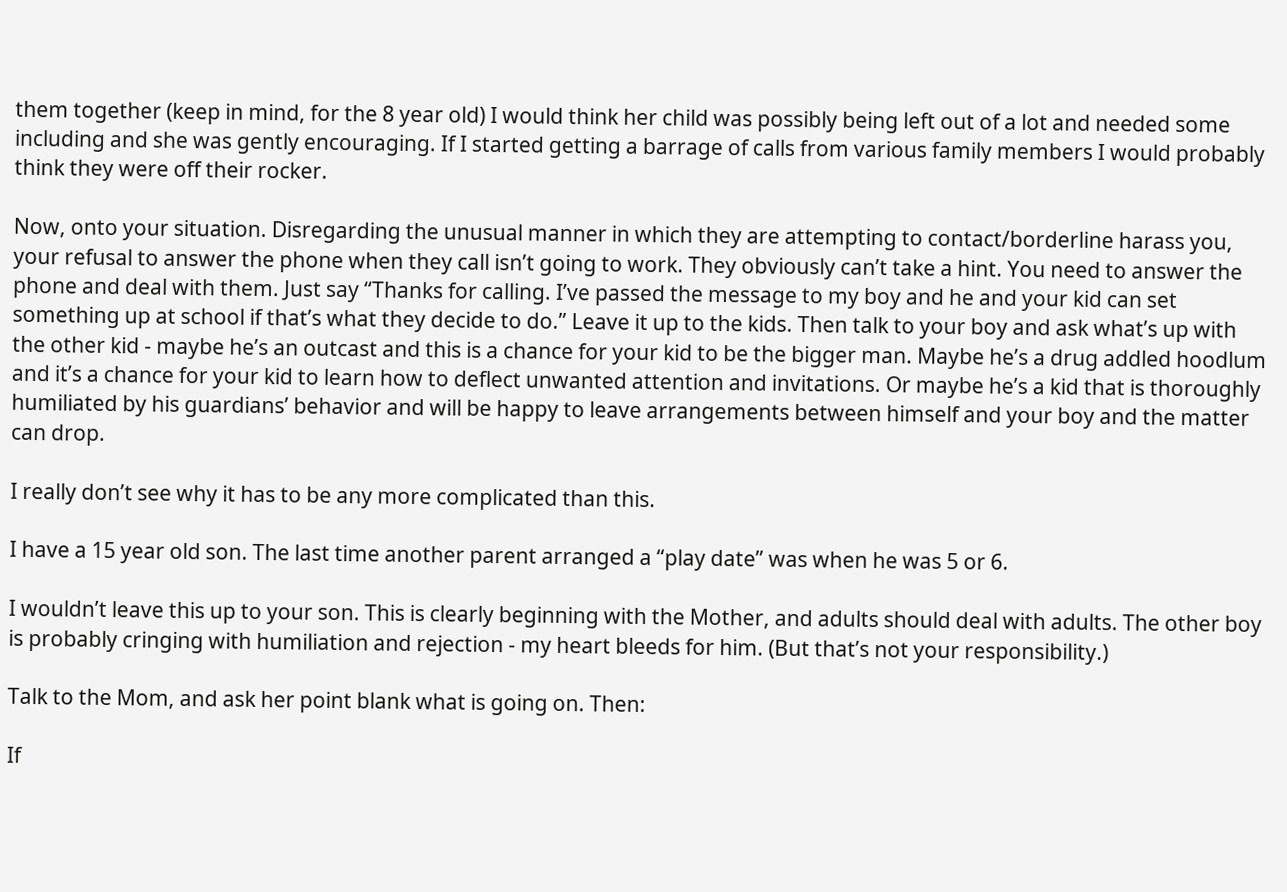them together (keep in mind, for the 8 year old) I would think her child was possibly being left out of a lot and needed some including and she was gently encouraging. If I started getting a barrage of calls from various family members I would probably think they were off their rocker.

Now, onto your situation. Disregarding the unusual manner in which they are attempting to contact/borderline harass you, your refusal to answer the phone when they call isn’t going to work. They obviously can’t take a hint. You need to answer the phone and deal with them. Just say “Thanks for calling. I’ve passed the message to my boy and he and your kid can set something up at school if that’s what they decide to do.” Leave it up to the kids. Then talk to your boy and ask what’s up with the other kid - maybe he’s an outcast and this is a chance for your kid to be the bigger man. Maybe he’s a drug addled hoodlum and it’s a chance for your kid to learn how to deflect unwanted attention and invitations. Or maybe he’s a kid that is thoroughly humiliated by his guardians’ behavior and will be happy to leave arrangements between himself and your boy and the matter can drop.

I really don’t see why it has to be any more complicated than this.

I have a 15 year old son. The last time another parent arranged a “play date” was when he was 5 or 6.

I wouldn’t leave this up to your son. This is clearly beginning with the Mother, and adults should deal with adults. The other boy is probably cringing with humiliation and rejection - my heart bleeds for him. (But that’s not your responsibility.)

Talk to the Mom, and ask her point blank what is going on. Then:

If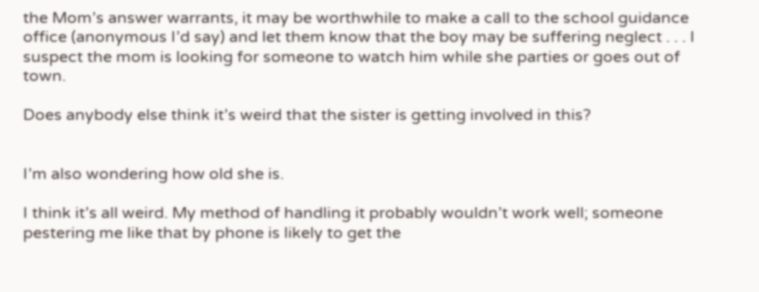the Mom’s answer warrants, it may be worthwhile to make a call to the school guidance office (anonymous I’d say) and let them know that the boy may be suffering neglect . . . I suspect the mom is looking for someone to watch him while she parties or goes out of town.

Does anybody else think it’s weird that the sister is getting involved in this?


I’m also wondering how old she is.

I think it’s all weird. My method of handling it probably wouldn’t work well; someone pestering me like that by phone is likely to get the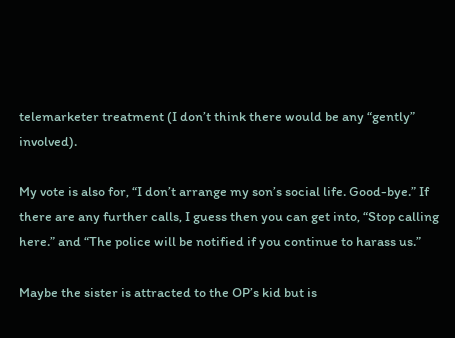telemarketer treatment (I don’t think there would be any “gently” involved).

My vote is also for, “I don’t arrange my son’s social life. Good-bye.” If there are any further calls, I guess then you can get into, “Stop calling here.” and “The police will be notified if you continue to harass us.”

Maybe the sister is attracted to the OP’s kid but is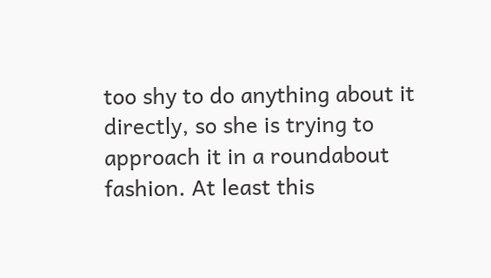too shy to do anything about it directly, so she is trying to approach it in a roundabout fashion. At least this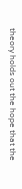theory holds out the hope that the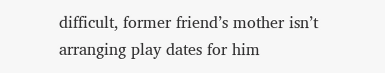difficult, former friend’s mother isn’t arranging play dates for him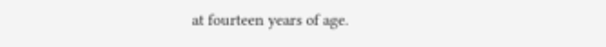at fourteen years of age.